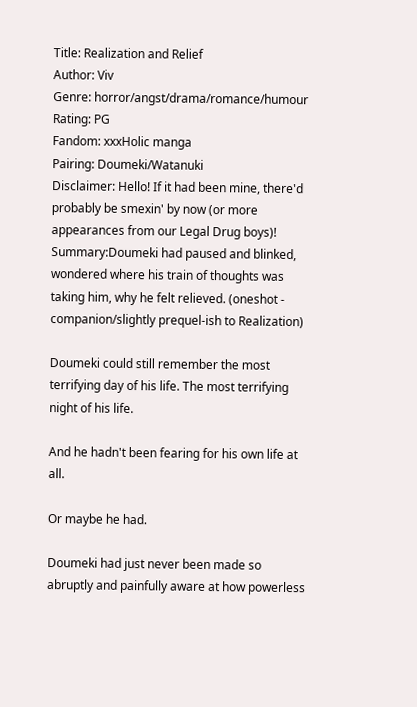Title: Realization and Relief
Author: Viv
Genre: horror/angst/drama/romance/humour
Rating: PG
Fandom: xxxHolic manga
Pairing: Doumeki/Watanuki
Disclaimer: Hello! If it had been mine, there'd probably be smexin' by now (or more appearances from our Legal Drug boys)!
Summary:Doumeki had paused and blinked, wondered where his train of thoughts was taking him, why he felt relieved. (oneshot - companion/slightly prequel-ish to Realization)

Doumeki could still remember the most terrifying day of his life. The most terrifying night of his life.

And he hadn't been fearing for his own life at all.

Or maybe he had.

Doumeki had just never been made so abruptly and painfully aware at how powerless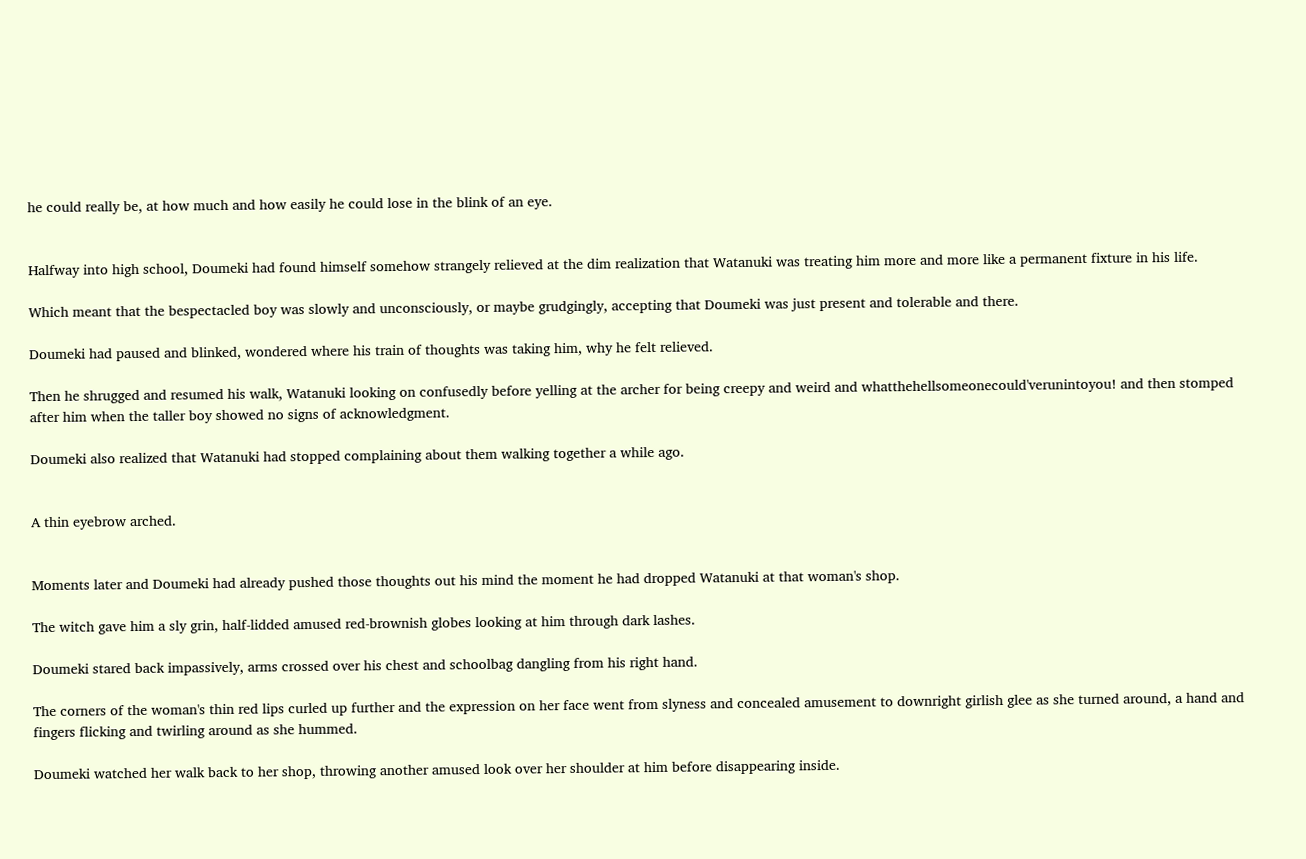he could really be, at how much and how easily he could lose in the blink of an eye.


Halfway into high school, Doumeki had found himself somehow strangely relieved at the dim realization that Watanuki was treating him more and more like a permanent fixture in his life.

Which meant that the bespectacled boy was slowly and unconsciously, or maybe grudgingly, accepting that Doumeki was just present and tolerable and there.

Doumeki had paused and blinked, wondered where his train of thoughts was taking him, why he felt relieved.

Then he shrugged and resumed his walk, Watanuki looking on confusedly before yelling at the archer for being creepy and weird and whatthehellsomeonecould'verunintoyou! and then stomped after him when the taller boy showed no signs of acknowledgment.

Doumeki also realized that Watanuki had stopped complaining about them walking together a while ago.


A thin eyebrow arched.


Moments later and Doumeki had already pushed those thoughts out his mind the moment he had dropped Watanuki at that woman's shop.

The witch gave him a sly grin, half-lidded amused red-brownish globes looking at him through dark lashes.

Doumeki stared back impassively, arms crossed over his chest and schoolbag dangling from his right hand.

The corners of the woman's thin red lips curled up further and the expression on her face went from slyness and concealed amusement to downright girlish glee as she turned around, a hand and fingers flicking and twirling around as she hummed.

Doumeki watched her walk back to her shop, throwing another amused look over her shoulder at him before disappearing inside.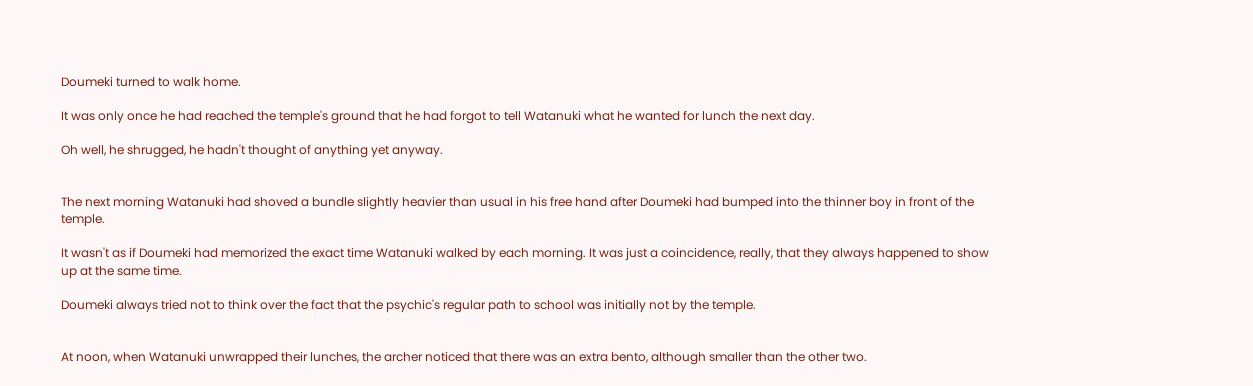Doumeki turned to walk home.

It was only once he had reached the temple's ground that he had forgot to tell Watanuki what he wanted for lunch the next day.

Oh well, he shrugged, he hadn't thought of anything yet anyway.


The next morning Watanuki had shoved a bundle slightly heavier than usual in his free hand after Doumeki had bumped into the thinner boy in front of the temple.

It wasn't as if Doumeki had memorized the exact time Watanuki walked by each morning. It was just a coincidence, really, that they always happened to show up at the same time.

Doumeki always tried not to think over the fact that the psychic's regular path to school was initially not by the temple.


At noon, when Watanuki unwrapped their lunches, the archer noticed that there was an extra bento, although smaller than the other two.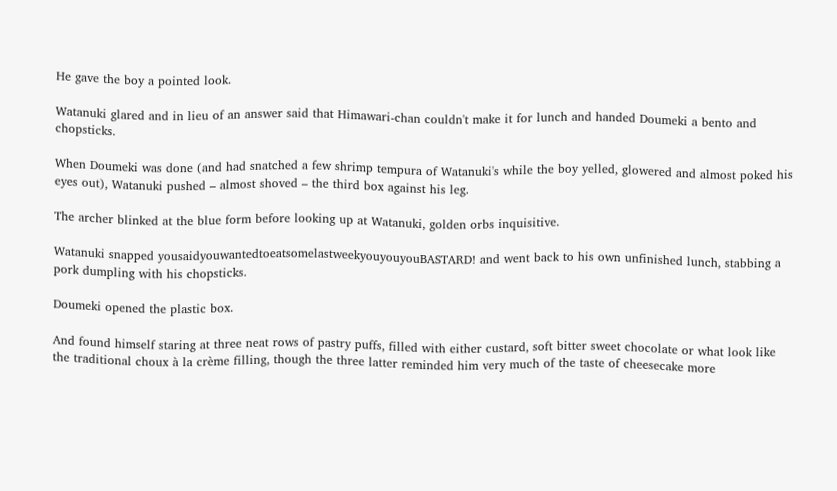He gave the boy a pointed look.

Watanuki glared and in lieu of an answer said that Himawari-chan couldn't make it for lunch and handed Doumeki a bento and chopsticks.

When Doumeki was done (and had snatched a few shrimp tempura of Watanuki's while the boy yelled, glowered and almost poked his eyes out), Watanuki pushed – almost shoved – the third box against his leg.

The archer blinked at the blue form before looking up at Watanuki, golden orbs inquisitive.

Watanuki snapped yousaidyouwantedtoeatsomelastweekyouyouyouBASTARD! and went back to his own unfinished lunch, stabbing a pork dumpling with his chopsticks.

Doumeki opened the plastic box.

And found himself staring at three neat rows of pastry puffs, filled with either custard, soft bitter sweet chocolate or what look like the traditional choux à la crème filling, though the three latter reminded him very much of the taste of cheesecake more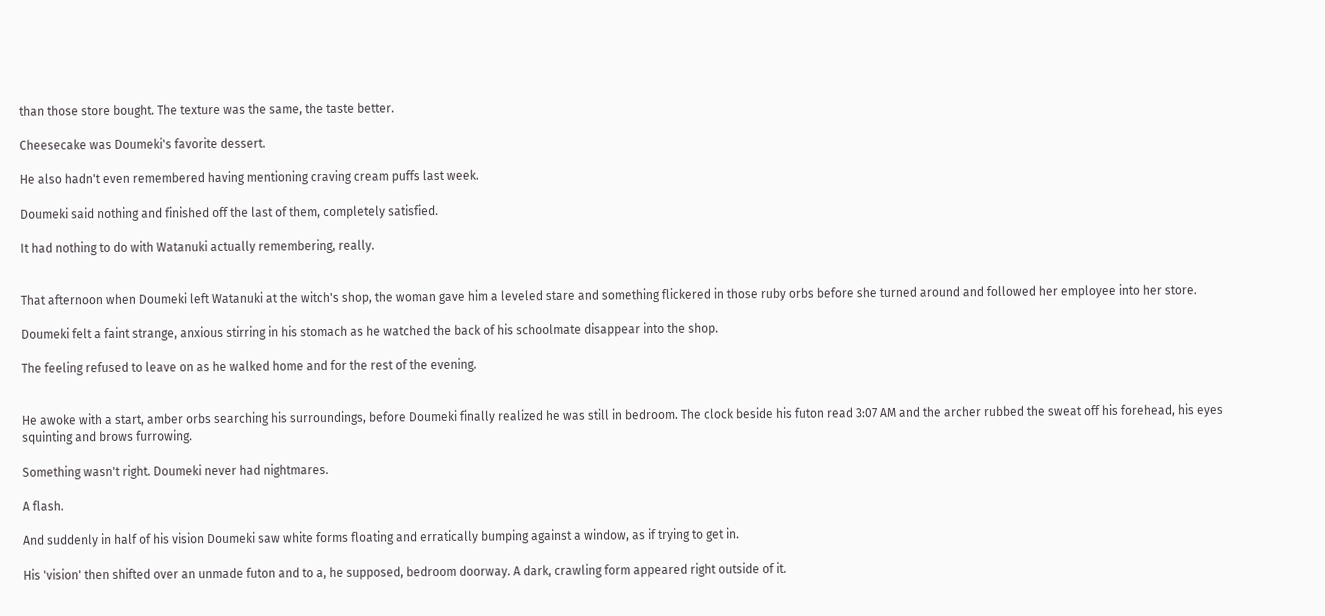than those store bought. The texture was the same, the taste better.

Cheesecake was Doumeki's favorite dessert.

He also hadn't even remembered having mentioning craving cream puffs last week.

Doumeki said nothing and finished off the last of them, completely satisfied.

It had nothing to do with Watanuki actually remembering, really.


That afternoon when Doumeki left Watanuki at the witch's shop, the woman gave him a leveled stare and something flickered in those ruby orbs before she turned around and followed her employee into her store.

Doumeki felt a faint strange, anxious stirring in his stomach as he watched the back of his schoolmate disappear into the shop.

The feeling refused to leave on as he walked home and for the rest of the evening.


He awoke with a start, amber orbs searching his surroundings, before Doumeki finally realized he was still in bedroom. The clock beside his futon read 3:07 AM and the archer rubbed the sweat off his forehead, his eyes squinting and brows furrowing.

Something wasn't right. Doumeki never had nightmares.

A flash.

And suddenly in half of his vision Doumeki saw white forms floating and erratically bumping against a window, as if trying to get in.

His 'vision' then shifted over an unmade futon and to a, he supposed, bedroom doorway. A dark, crawling form appeared right outside of it.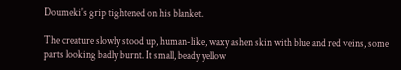Doumeki's grip tightened on his blanket.

The creature slowly stood up, human-like, waxy ashen skin with blue and red veins, some parts looking badly burnt. It small, beady yellow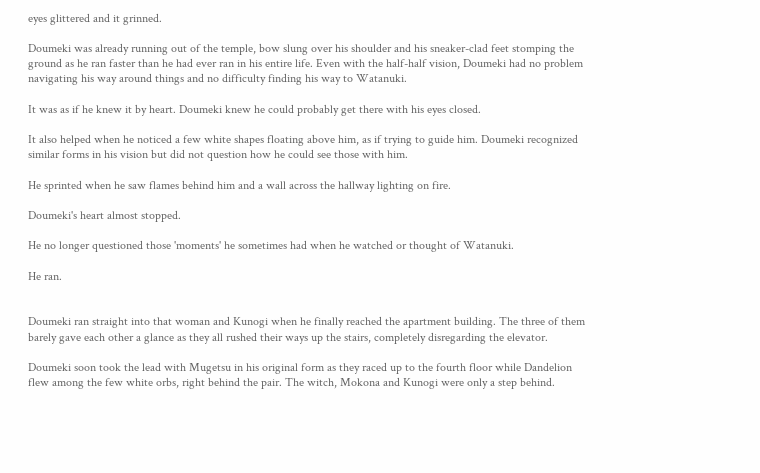eyes glittered and it grinned.

Doumeki was already running out of the temple, bow slung over his shoulder and his sneaker-clad feet stomping the ground as he ran faster than he had ever ran in his entire life. Even with the half-half vision, Doumeki had no problem navigating his way around things and no difficulty finding his way to Watanuki.

It was as if he knew it by heart. Doumeki knew he could probably get there with his eyes closed.

It also helped when he noticed a few white shapes floating above him, as if trying to guide him. Doumeki recognized similar forms in his vision but did not question how he could see those with him.

He sprinted when he saw flames behind him and a wall across the hallway lighting on fire.

Doumeki's heart almost stopped.

He no longer questioned those 'moments' he sometimes had when he watched or thought of Watanuki.

He ran.


Doumeki ran straight into that woman and Kunogi when he finally reached the apartment building. The three of them barely gave each other a glance as they all rushed their ways up the stairs, completely disregarding the elevator.

Doumeki soon took the lead with Mugetsu in his original form as they raced up to the fourth floor while Dandelion flew among the few white orbs, right behind the pair. The witch, Mokona and Kunogi were only a step behind.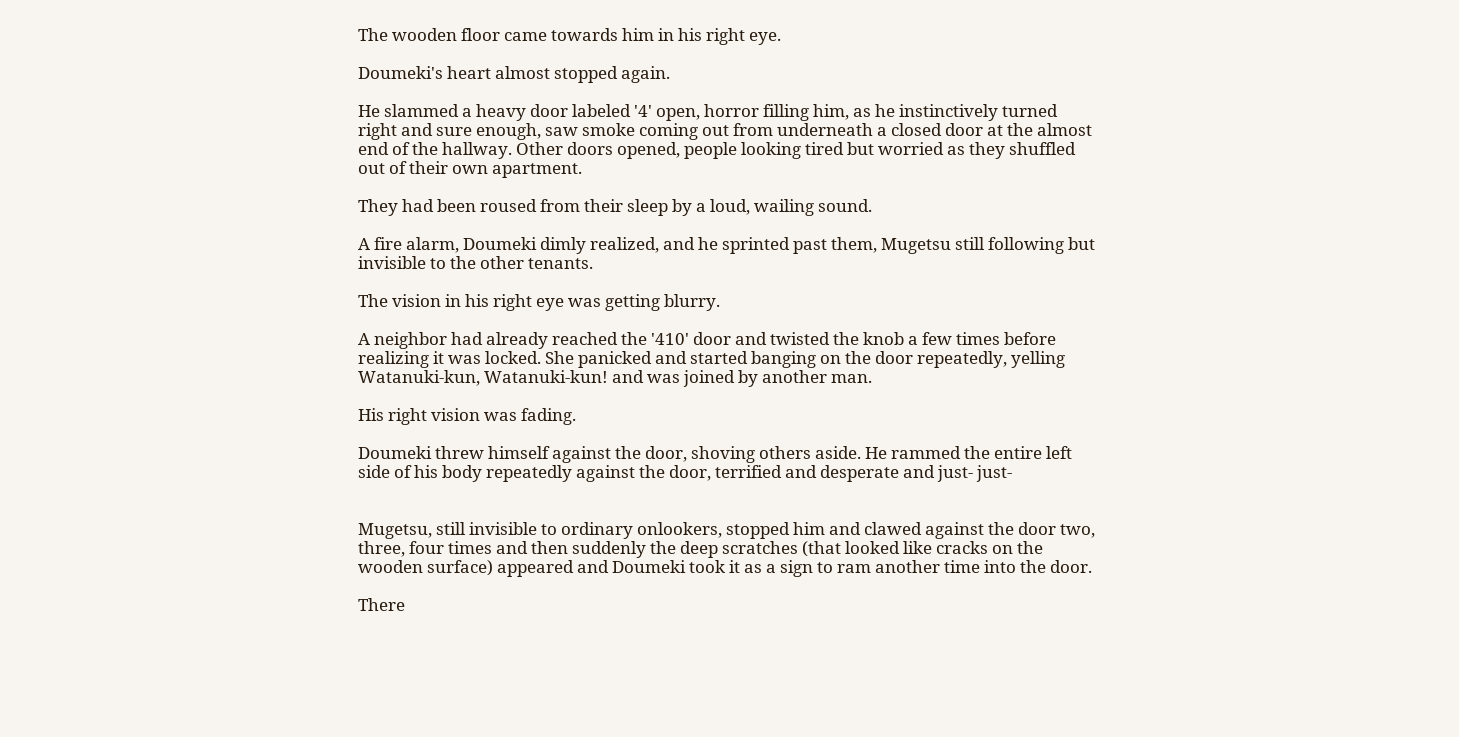The wooden floor came towards him in his right eye.

Doumeki's heart almost stopped again.

He slammed a heavy door labeled '4' open, horror filling him, as he instinctively turned right and sure enough, saw smoke coming out from underneath a closed door at the almost end of the hallway. Other doors opened, people looking tired but worried as they shuffled out of their own apartment.

They had been roused from their sleep by a loud, wailing sound.

A fire alarm, Doumeki dimly realized, and he sprinted past them, Mugetsu still following but invisible to the other tenants.

The vision in his right eye was getting blurry.

A neighbor had already reached the '410' door and twisted the knob a few times before realizing it was locked. She panicked and started banging on the door repeatedly, yelling Watanuki-kun, Watanuki-kun! and was joined by another man.

His right vision was fading.

Doumeki threw himself against the door, shoving others aside. He rammed the entire left side of his body repeatedly against the door, terrified and desperate and just- just-


Mugetsu, still invisible to ordinary onlookers, stopped him and clawed against the door two, three, four times and then suddenly the deep scratches (that looked like cracks on the wooden surface) appeared and Doumeki took it as a sign to ram another time into the door.

There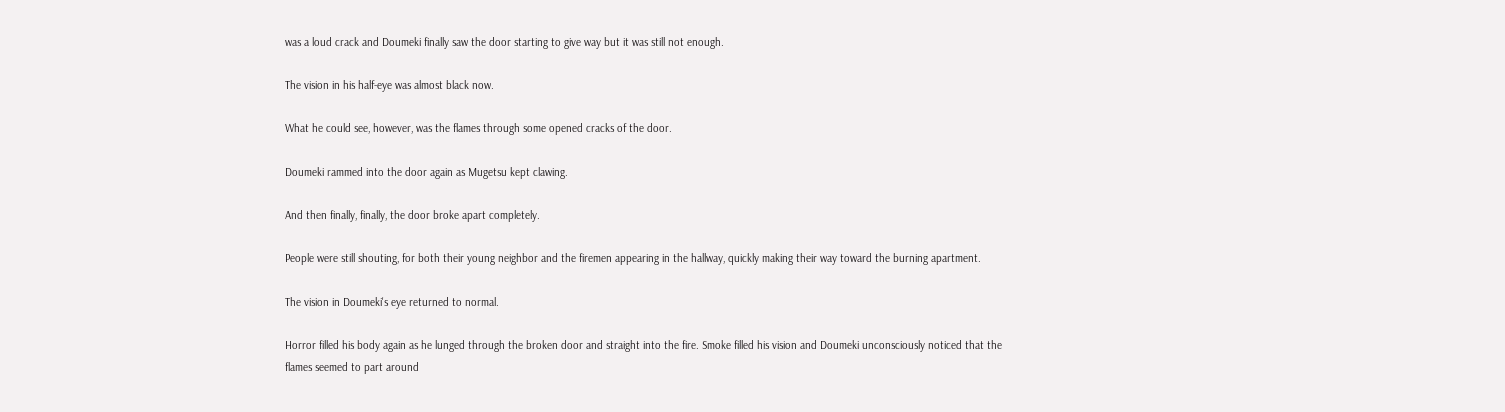was a loud crack and Doumeki finally saw the door starting to give way but it was still not enough.

The vision in his half-eye was almost black now.

What he could see, however, was the flames through some opened cracks of the door.

Doumeki rammed into the door again as Mugetsu kept clawing.

And then finally, finally, the door broke apart completely.

People were still shouting, for both their young neighbor and the firemen appearing in the hallway, quickly making their way toward the burning apartment.

The vision in Doumeki's eye returned to normal.

Horror filled his body again as he lunged through the broken door and straight into the fire. Smoke filled his vision and Doumeki unconsciously noticed that the flames seemed to part around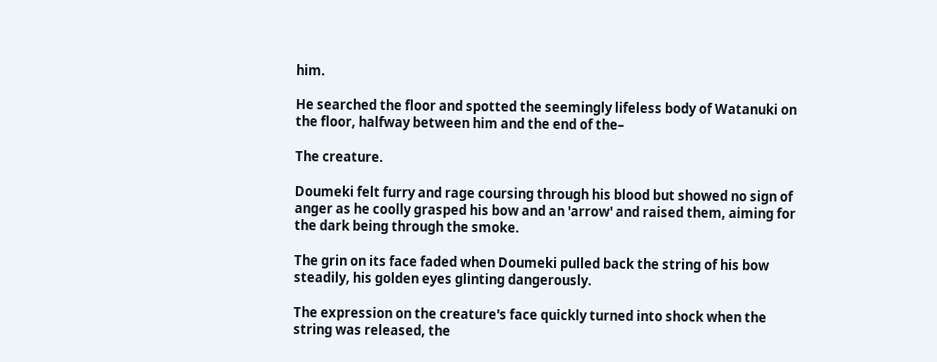him.

He searched the floor and spotted the seemingly lifeless body of Watanuki on the floor, halfway between him and the end of the–

The creature.

Doumeki felt furry and rage coursing through his blood but showed no sign of anger as he coolly grasped his bow and an 'arrow' and raised them, aiming for the dark being through the smoke.

The grin on its face faded when Doumeki pulled back the string of his bow steadily, his golden eyes glinting dangerously.

The expression on the creature's face quickly turned into shock when the string was released, the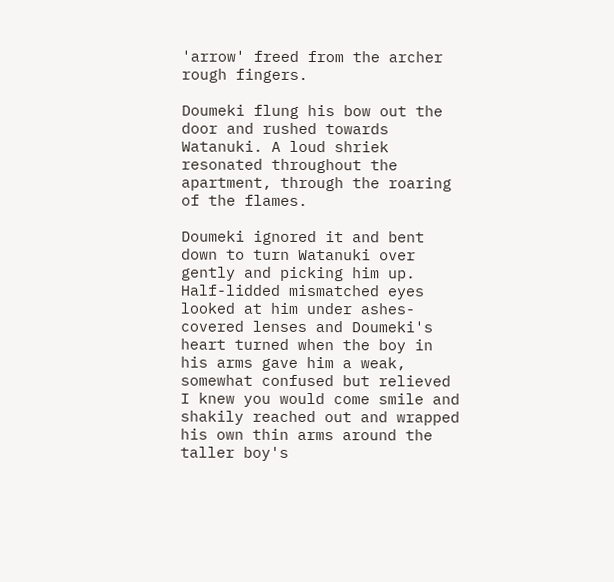'arrow' freed from the archer rough fingers.

Doumeki flung his bow out the door and rushed towards Watanuki. A loud shriek resonated throughout the apartment, through the roaring of the flames.

Doumeki ignored it and bent down to turn Watanuki over gently and picking him up. Half-lidded mismatched eyes looked at him under ashes-covered lenses and Doumeki's heart turned when the boy in his arms gave him a weak, somewhat confused but relieved I knew you would come smile and shakily reached out and wrapped his own thin arms around the taller boy's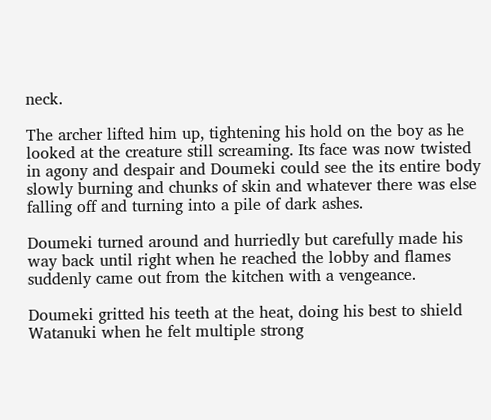neck.

The archer lifted him up, tightening his hold on the boy as he looked at the creature still screaming. Its face was now twisted in agony and despair and Doumeki could see the its entire body slowly burning and chunks of skin and whatever there was else falling off and turning into a pile of dark ashes.

Doumeki turned around and hurriedly but carefully made his way back until right when he reached the lobby and flames suddenly came out from the kitchen with a vengeance.

Doumeki gritted his teeth at the heat, doing his best to shield Watanuki when he felt multiple strong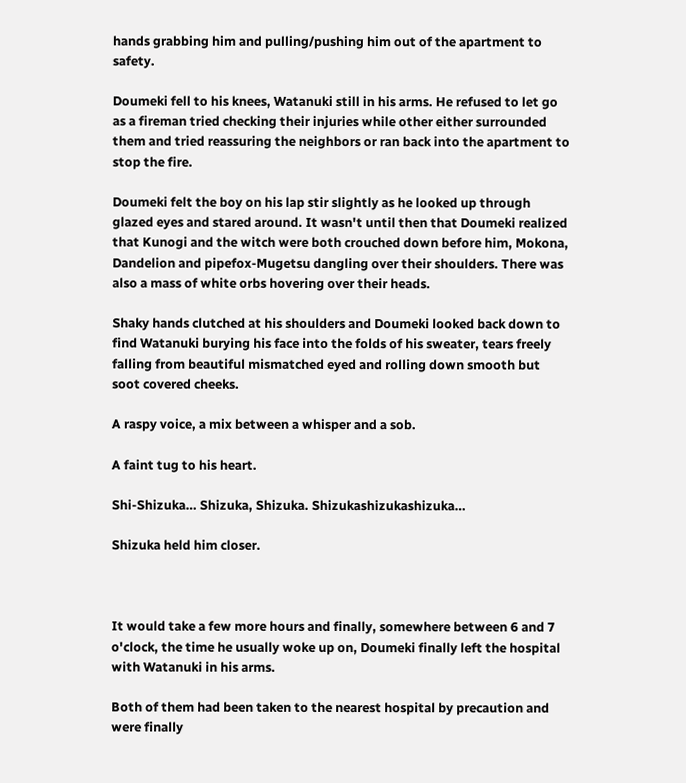hands grabbing him and pulling/pushing him out of the apartment to safety.

Doumeki fell to his knees, Watanuki still in his arms. He refused to let go as a fireman tried checking their injuries while other either surrounded them and tried reassuring the neighbors or ran back into the apartment to stop the fire.

Doumeki felt the boy on his lap stir slightly as he looked up through glazed eyes and stared around. It wasn't until then that Doumeki realized that Kunogi and the witch were both crouched down before him, Mokona, Dandelion and pipefox-Mugetsu dangling over their shoulders. There was also a mass of white orbs hovering over their heads.

Shaky hands clutched at his shoulders and Doumeki looked back down to find Watanuki burying his face into the folds of his sweater, tears freely falling from beautiful mismatched eyed and rolling down smooth but soot covered cheeks.

A raspy voice, a mix between a whisper and a sob.

A faint tug to his heart.

Shi-Shizuka… Shizuka, Shizuka. Shizukashizukashizuka…

Shizuka held him closer.



It would take a few more hours and finally, somewhere between 6 and 7 o'clock, the time he usually woke up on, Doumeki finally left the hospital with Watanuki in his arms.

Both of them had been taken to the nearest hospital by precaution and were finally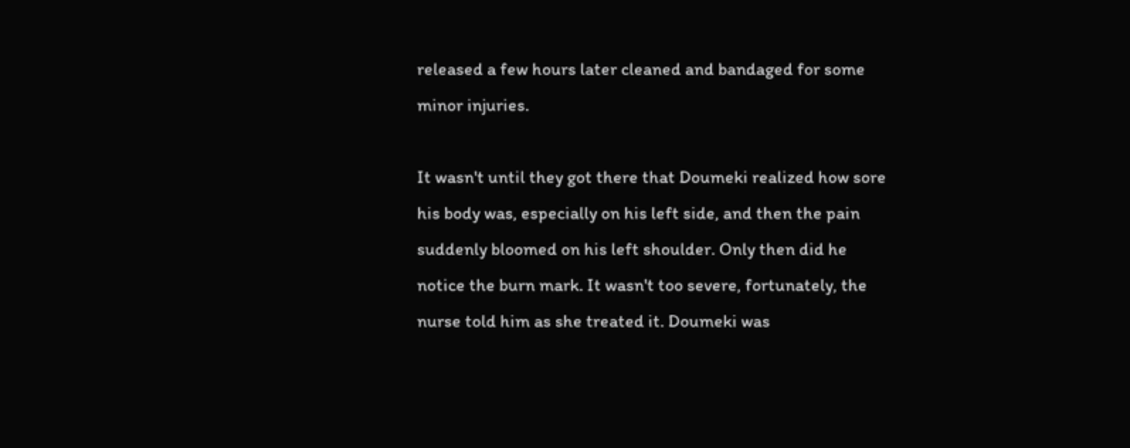released a few hours later cleaned and bandaged for some minor injuries.

It wasn't until they got there that Doumeki realized how sore his body was, especially on his left side, and then the pain suddenly bloomed on his left shoulder. Only then did he notice the burn mark. It wasn't too severe, fortunately, the nurse told him as she treated it. Doumeki was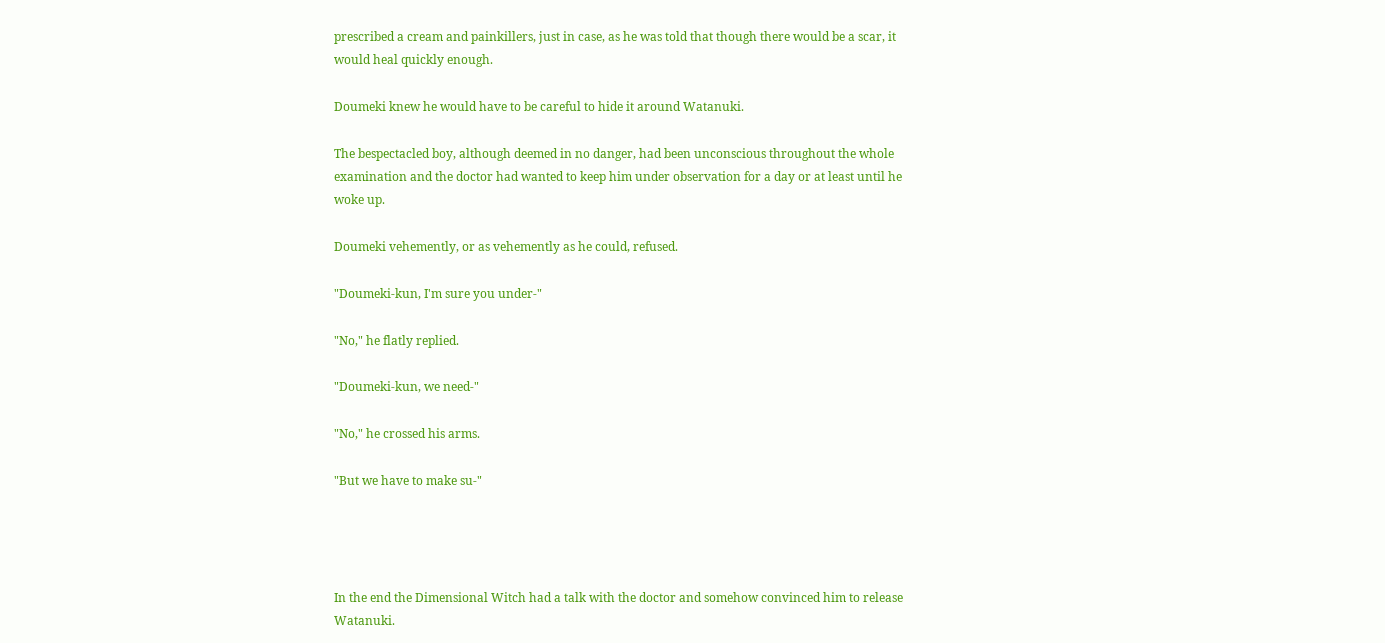prescribed a cream and painkillers, just in case, as he was told that though there would be a scar, it would heal quickly enough.

Doumeki knew he would have to be careful to hide it around Watanuki.

The bespectacled boy, although deemed in no danger, had been unconscious throughout the whole examination and the doctor had wanted to keep him under observation for a day or at least until he woke up.

Doumeki vehemently, or as vehemently as he could, refused.

"Doumeki-kun, I'm sure you under-"

"No," he flatly replied.

"Doumeki-kun, we need-"

"No," he crossed his arms.

"But we have to make su-"




In the end the Dimensional Witch had a talk with the doctor and somehow convinced him to release Watanuki.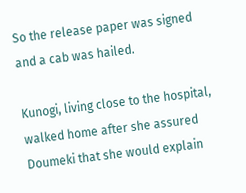So the release paper was signed and a cab was hailed.

Kunogi, living close to the hospital, walked home after she assured Doumeki that she would explain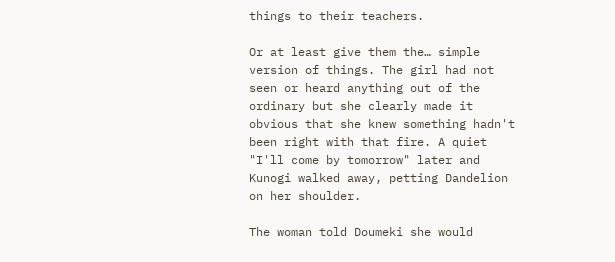things to their teachers.

Or at least give them the… simple version of things. The girl had not seen or heard anything out of the ordinary but she clearly made it obvious that she knew something hadn't been right with that fire. A quiet "I'll come by tomorrow" later and Kunogi walked away, petting Dandelion on her shoulder.

The woman told Doumeki she would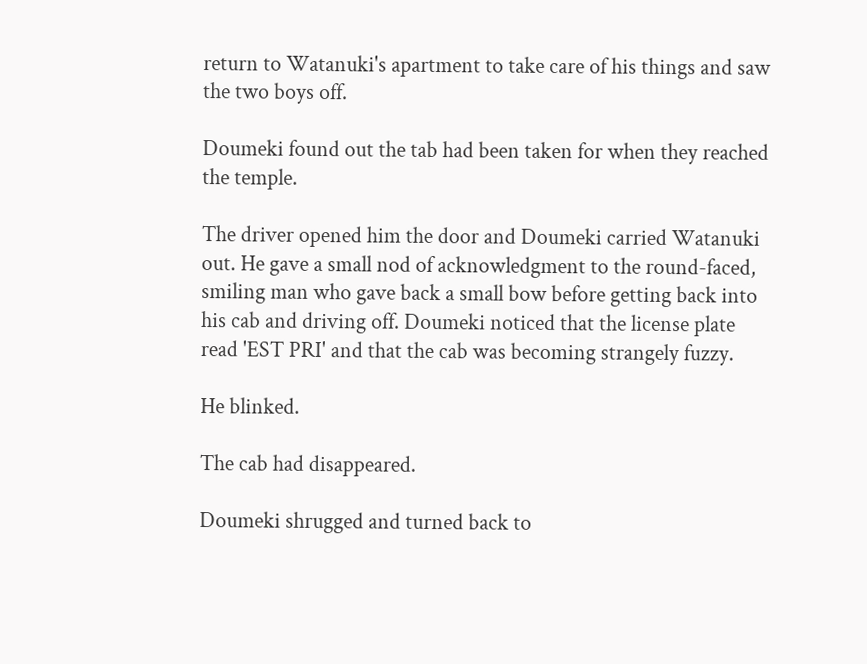return to Watanuki's apartment to take care of his things and saw the two boys off.

Doumeki found out the tab had been taken for when they reached the temple.

The driver opened him the door and Doumeki carried Watanuki out. He gave a small nod of acknowledgment to the round-faced, smiling man who gave back a small bow before getting back into his cab and driving off. Doumeki noticed that the license plate read 'EST PRI' and that the cab was becoming strangely fuzzy.

He blinked.

The cab had disappeared.

Doumeki shrugged and turned back to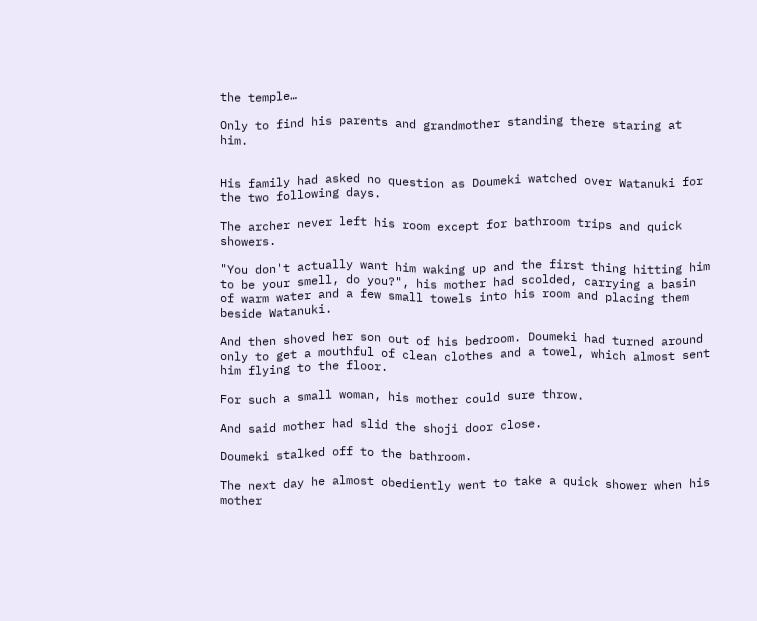the temple…

Only to find his parents and grandmother standing there staring at him.


His family had asked no question as Doumeki watched over Watanuki for the two following days.

The archer never left his room except for bathroom trips and quick showers.

"You don't actually want him waking up and the first thing hitting him to be your smell, do you?", his mother had scolded, carrying a basin of warm water and a few small towels into his room and placing them beside Watanuki.

And then shoved her son out of his bedroom. Doumeki had turned around only to get a mouthful of clean clothes and a towel, which almost sent him flying to the floor.

For such a small woman, his mother could sure throw.

And said mother had slid the shoji door close.

Doumeki stalked off to the bathroom.

The next day he almost obediently went to take a quick shower when his mother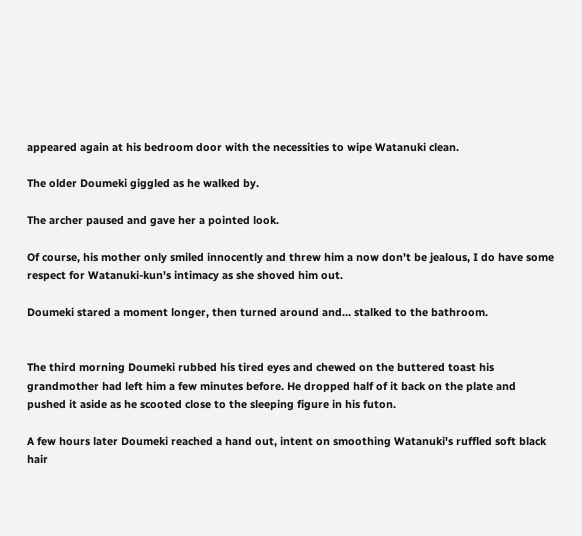appeared again at his bedroom door with the necessities to wipe Watanuki clean.

The older Doumeki giggled as he walked by.

The archer paused and gave her a pointed look.

Of course, his mother only smiled innocently and threw him a now don't be jealous, I do have some respect for Watanuki-kun's intimacy as she shoved him out.

Doumeki stared a moment longer, then turned around and… stalked to the bathroom.


The third morning Doumeki rubbed his tired eyes and chewed on the buttered toast his grandmother had left him a few minutes before. He dropped half of it back on the plate and pushed it aside as he scooted close to the sleeping figure in his futon.

A few hours later Doumeki reached a hand out, intent on smoothing Watanuki's ruffled soft black hair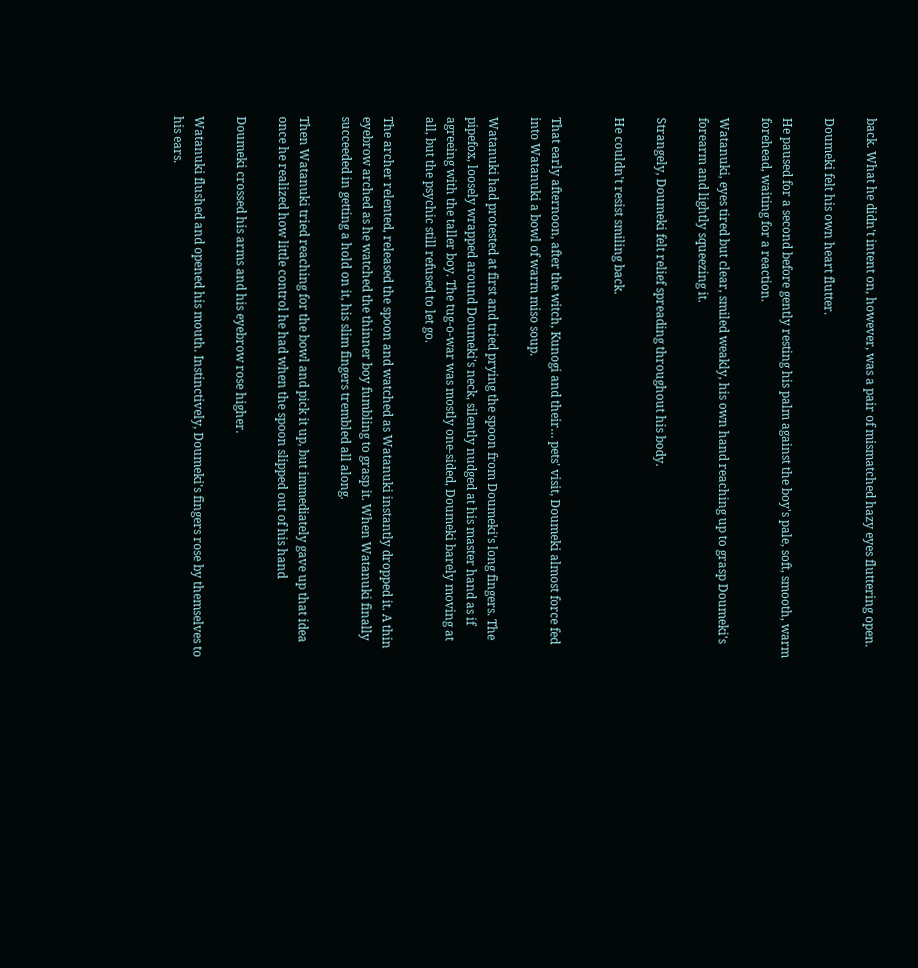back. What he didn't intent on, however, was a pair of mismatched hazy eyes fluttering open.

Doumeki felt his own heart flutter.

He paused for a second before gently resting his palm against the boy's pale, soft, smooth, warm forehead, waiting for a reaction.

Watanuki, eyes tired but clear, smiled weakly, his own hand reaching up to grasp Doumeki's forearm and lightly squeezing it.

Strangely, Doumeki felt relief spreading throughout his body.

He couldn't resist smiling back.


That early afternoon, after the witch, Kunogi and their… pets' visit, Doumeki almost force fed into Watanuki a bowl of warm miso soup.

Watanuki had protested at first and tried prying the spoon from Doumeki's long fingers. The pipefox, loosely wrapped around Doumeki's neck, silently nudged at his master hand as if agreeing with the taller boy. The tug-o-war was mostly one-sided, Doumeki barely moving at all, but the psychic still refused to let go.

The archer relented, released the spoon and watched as Watanuki instantly dropped it. A thin eyebrow arched as he watched the thinner boy fumbling to grasp it. When Watanuki finally succeeded in getting a hold on it, his slim fingers trembled all along.

Then Watanuki tried reaching for the bowl and pick it up, but immediately gave up that idea once he realized how little control he had when the spoon slipped out of his hand

Doumeki crossed his arms and his eyebrow rose higher.

Watanuki flushed and opened his mouth. Instinctively, Doumeki's fingers rose by themselves to his ears.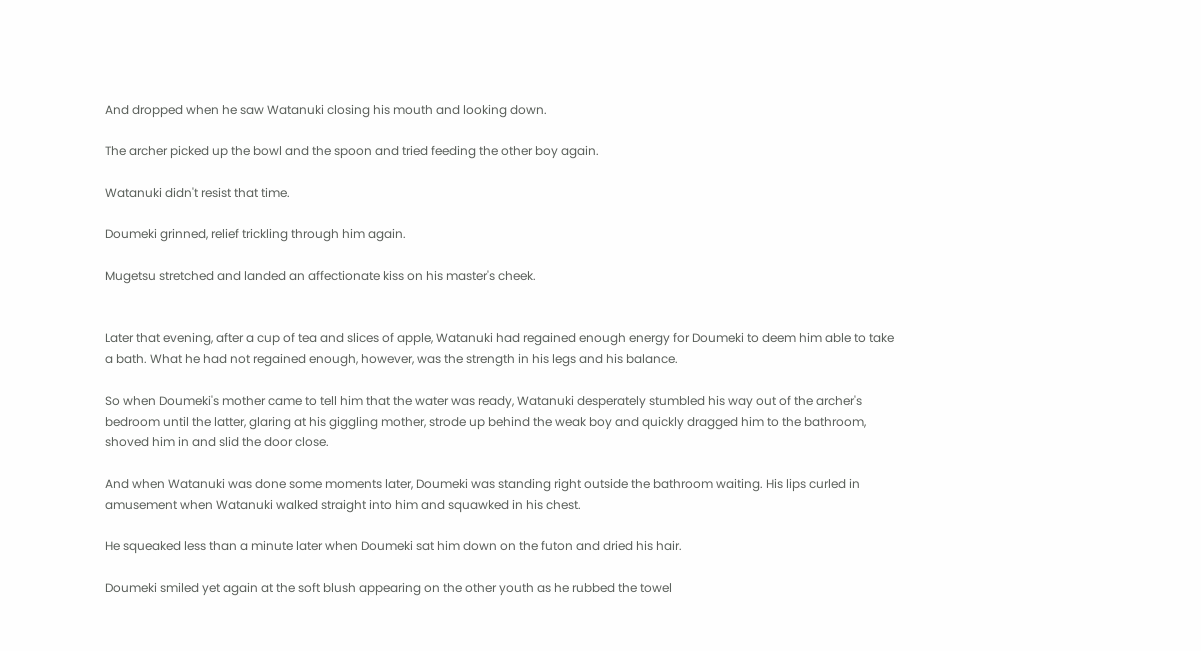And dropped when he saw Watanuki closing his mouth and looking down.

The archer picked up the bowl and the spoon and tried feeding the other boy again.

Watanuki didn't resist that time.

Doumeki grinned, relief trickling through him again.

Mugetsu stretched and landed an affectionate kiss on his master's cheek.


Later that evening, after a cup of tea and slices of apple, Watanuki had regained enough energy for Doumeki to deem him able to take a bath. What he had not regained enough, however, was the strength in his legs and his balance.

So when Doumeki's mother came to tell him that the water was ready, Watanuki desperately stumbled his way out of the archer's bedroom until the latter, glaring at his giggling mother, strode up behind the weak boy and quickly dragged him to the bathroom, shoved him in and slid the door close.

And when Watanuki was done some moments later, Doumeki was standing right outside the bathroom waiting. His lips curled in amusement when Watanuki walked straight into him and squawked in his chest.

He squeaked less than a minute later when Doumeki sat him down on the futon and dried his hair.

Doumeki smiled yet again at the soft blush appearing on the other youth as he rubbed the towel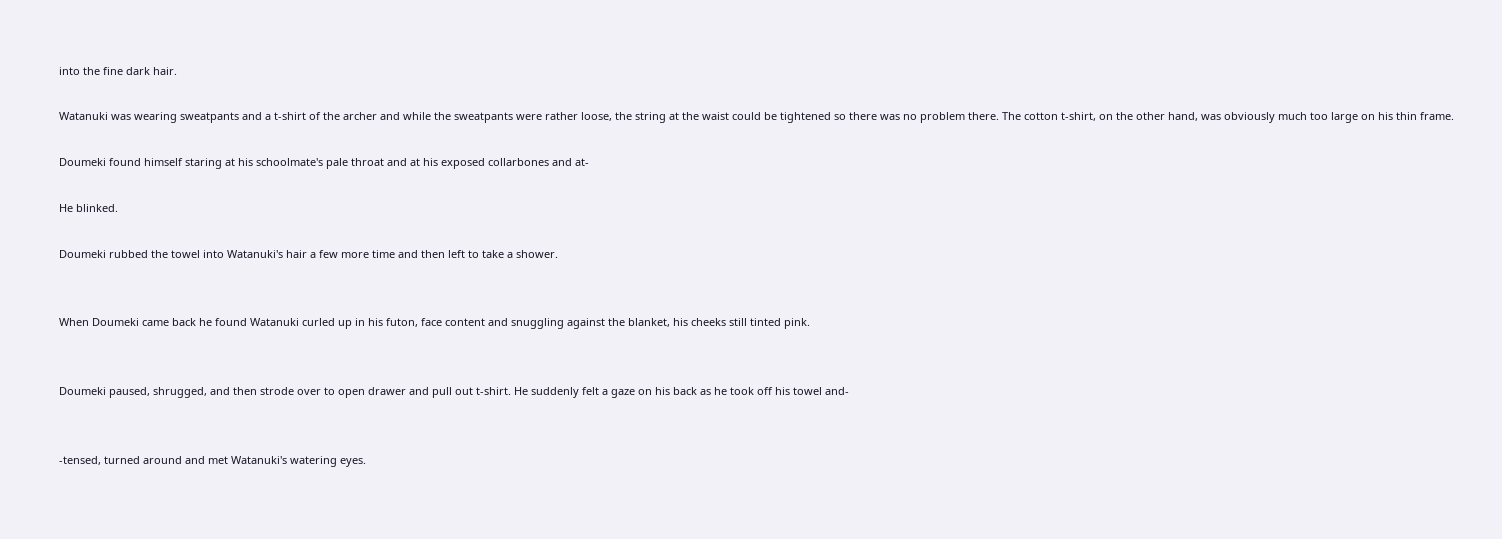into the fine dark hair.

Watanuki was wearing sweatpants and a t-shirt of the archer and while the sweatpants were rather loose, the string at the waist could be tightened so there was no problem there. The cotton t-shirt, on the other hand, was obviously much too large on his thin frame.

Doumeki found himself staring at his schoolmate's pale throat and at his exposed collarbones and at-

He blinked.

Doumeki rubbed the towel into Watanuki's hair a few more time and then left to take a shower.


When Doumeki came back he found Watanuki curled up in his futon, face content and snuggling against the blanket, his cheeks still tinted pink.


Doumeki paused, shrugged, and then strode over to open drawer and pull out t-shirt. He suddenly felt a gaze on his back as he took off his towel and-


-tensed, turned around and met Watanuki's watering eyes.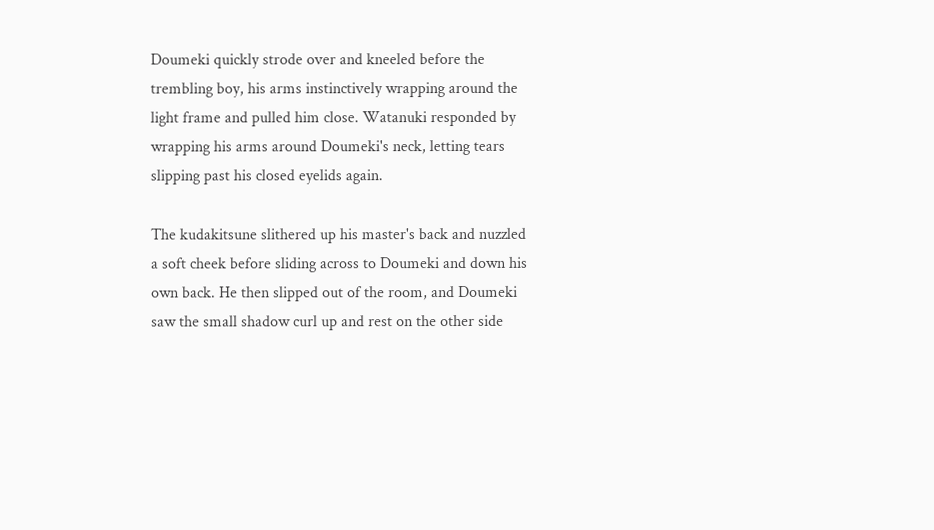Doumeki quickly strode over and kneeled before the trembling boy, his arms instinctively wrapping around the light frame and pulled him close. Watanuki responded by wrapping his arms around Doumeki's neck, letting tears slipping past his closed eyelids again.

The kudakitsune slithered up his master's back and nuzzled a soft cheek before sliding across to Doumeki and down his own back. He then slipped out of the room, and Doumeki saw the small shadow curl up and rest on the other side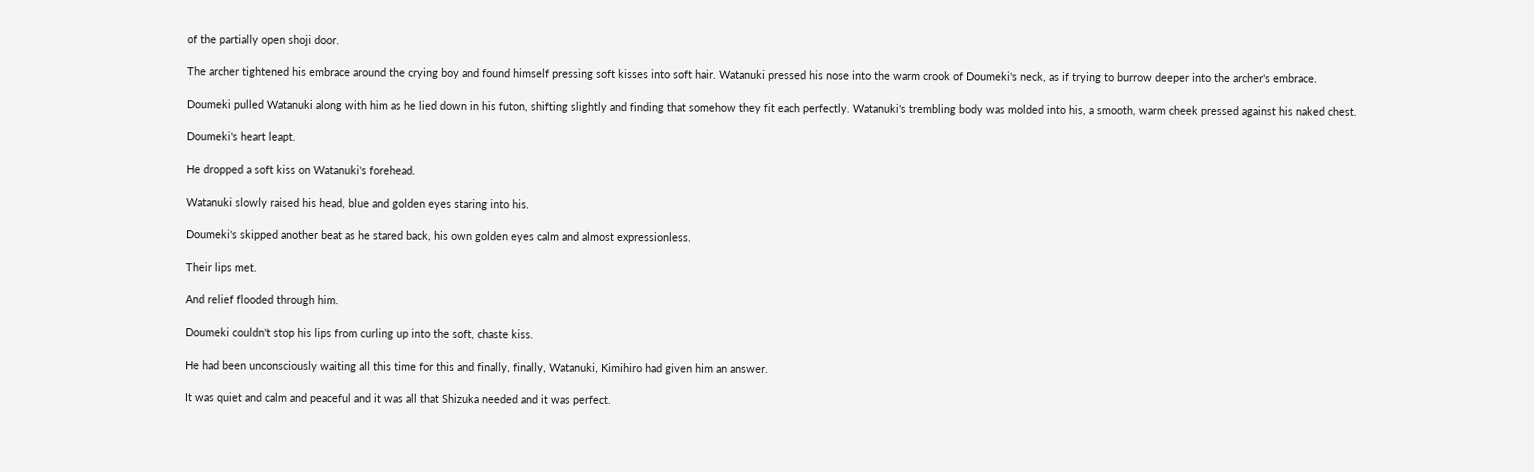of the partially open shoji door.

The archer tightened his embrace around the crying boy and found himself pressing soft kisses into soft hair. Watanuki pressed his nose into the warm crook of Doumeki's neck, as if trying to burrow deeper into the archer's embrace.

Doumeki pulled Watanuki along with him as he lied down in his futon, shifting slightly and finding that somehow they fit each perfectly. Watanuki's trembling body was molded into his, a smooth, warm cheek pressed against his naked chest.

Doumeki's heart leapt.

He dropped a soft kiss on Watanuki's forehead.

Watanuki slowly raised his head, blue and golden eyes staring into his.

Doumeki's skipped another beat as he stared back, his own golden eyes calm and almost expressionless.

Their lips met.

And relief flooded through him.

Doumeki couldn't stop his lips from curling up into the soft, chaste kiss.

He had been unconsciously waiting all this time for this and finally, finally, Watanuki, Kimihiro had given him an answer.

It was quiet and calm and peaceful and it was all that Shizuka needed and it was perfect.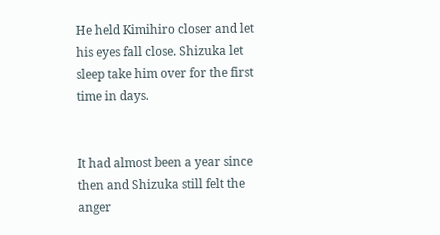He held Kimihiro closer and let his eyes fall close. Shizuka let sleep take him over for the first time in days.


It had almost been a year since then and Shizuka still felt the anger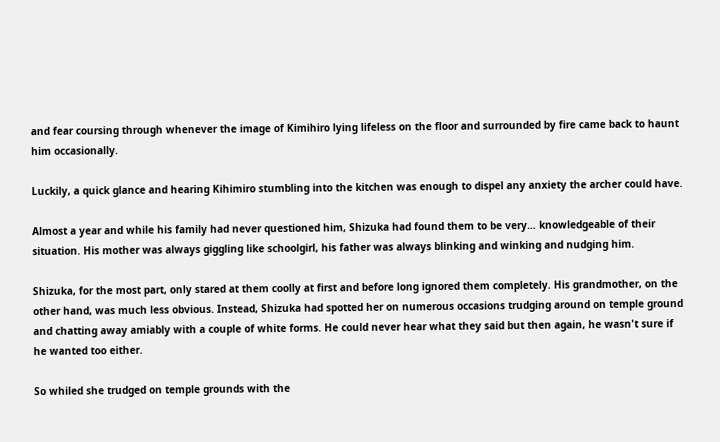and fear coursing through whenever the image of Kimihiro lying lifeless on the floor and surrounded by fire came back to haunt him occasionally.

Luckily, a quick glance and hearing Kihimiro stumbling into the kitchen was enough to dispel any anxiety the archer could have.

Almost a year and while his family had never questioned him, Shizuka had found them to be very… knowledgeable of their situation. His mother was always giggling like schoolgirl, his father was always blinking and winking and nudging him.

Shizuka, for the most part, only stared at them coolly at first and before long ignored them completely. His grandmother, on the other hand, was much less obvious. Instead, Shizuka had spotted her on numerous occasions trudging around on temple ground and chatting away amiably with a couple of white forms. He could never hear what they said but then again, he wasn't sure if he wanted too either.

So whiled she trudged on temple grounds with the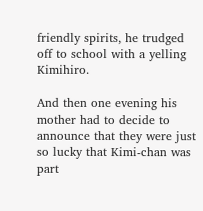friendly spirits, he trudged off to school with a yelling Kimihiro.

And then one evening his mother had to decide to announce that they were just so lucky that Kimi-chan was part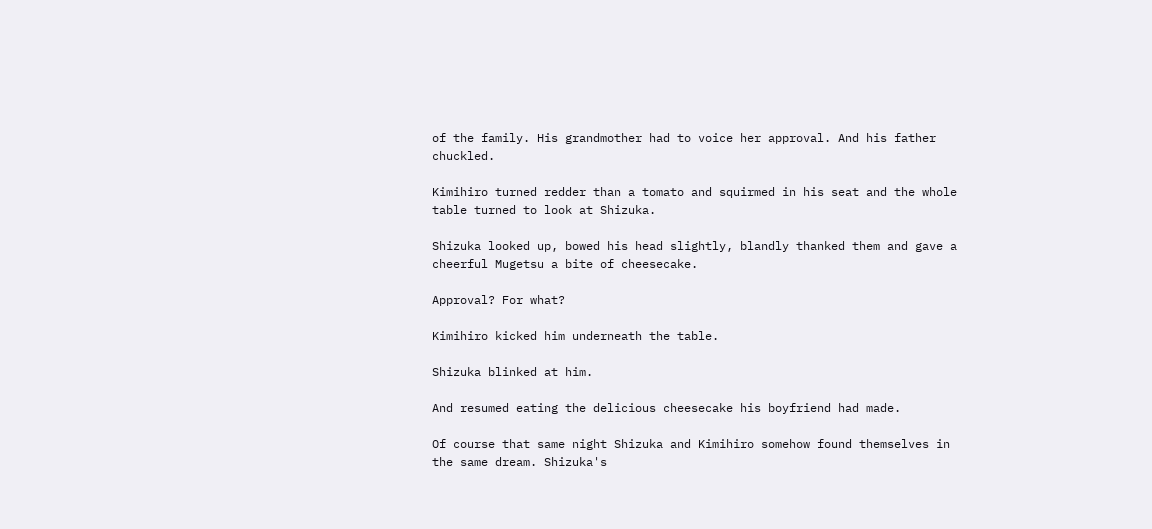of the family. His grandmother had to voice her approval. And his father chuckled.

Kimihiro turned redder than a tomato and squirmed in his seat and the whole table turned to look at Shizuka.

Shizuka looked up, bowed his head slightly, blandly thanked them and gave a cheerful Mugetsu a bite of cheesecake.

Approval? For what?

Kimihiro kicked him underneath the table.

Shizuka blinked at him.

And resumed eating the delicious cheesecake his boyfriend had made.

Of course that same night Shizuka and Kimihiro somehow found themselves in the same dream. Shizuka's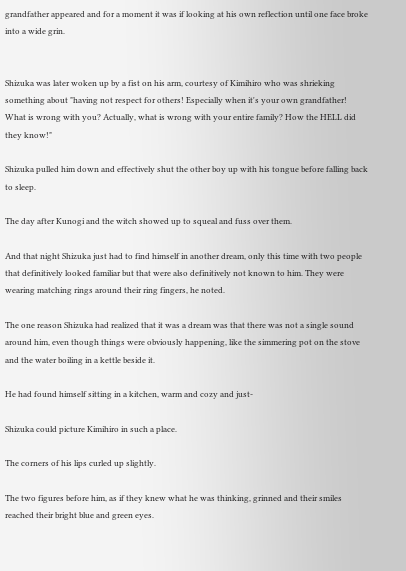grandfather appeared and for a moment it was if looking at his own reflection until one face broke into a wide grin.


Shizuka was later woken up by a fist on his arm, courtesy of Kimihiro who was shrieking something about "having not respect for others! Especially when it's your own grandfather! What is wrong with you? Actually, what is wrong with your entire family? How the HELL did they know!"

Shizuka pulled him down and effectively shut the other boy up with his tongue before falling back to sleep.

The day after Kunogi and the witch showed up to squeal and fuss over them.

And that night Shizuka just had to find himself in another dream, only this time with two people that definitively looked familiar but that were also definitively not known to him. They were wearing matching rings around their ring fingers, he noted.

The one reason Shizuka had realized that it was a dream was that there was not a single sound around him, even though things were obviously happening, like the simmering pot on the stove and the water boiling in a kettle beside it.

He had found himself sitting in a kitchen, warm and cozy and just-

Shizuka could picture Kimihiro in such a place.

The corners of his lips curled up slightly.

The two figures before him, as if they knew what he was thinking, grinned and their smiles reached their bright blue and green eyes.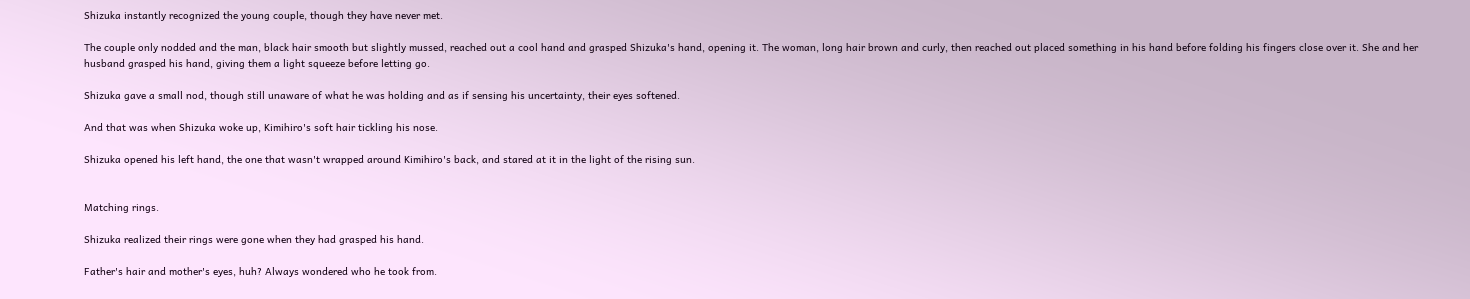Shizuka instantly recognized the young couple, though they have never met.

The couple only nodded and the man, black hair smooth but slightly mussed, reached out a cool hand and grasped Shizuka's hand, opening it. The woman, long hair brown and curly, then reached out placed something in his hand before folding his fingers close over it. She and her husband grasped his hand, giving them a light squeeze before letting go.

Shizuka gave a small nod, though still unaware of what he was holding and as if sensing his uncertainty, their eyes softened.

And that was when Shizuka woke up, Kimihiro's soft hair tickling his nose.

Shizuka opened his left hand, the one that wasn't wrapped around Kimihiro's back, and stared at it in the light of the rising sun.


Matching rings.

Shizuka realized their rings were gone when they had grasped his hand.

Father's hair and mother's eyes, huh? Always wondered who he took from.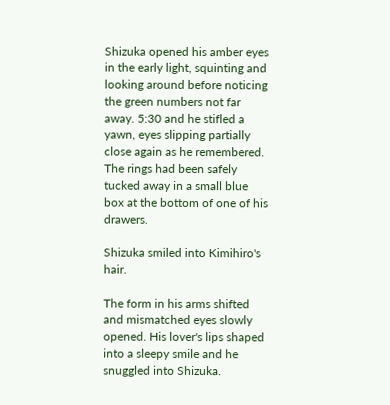Shizuka opened his amber eyes in the early light, squinting and looking around before noticing the green numbers not far away. 5:30 and he stifled a yawn, eyes slipping partially close again as he remembered. The rings had been safely tucked away in a small blue box at the bottom of one of his drawers.

Shizuka smiled into Kimihiro's hair.

The form in his arms shifted and mismatched eyes slowly opened. His lover's lips shaped into a sleepy smile and he snuggled into Shizuka.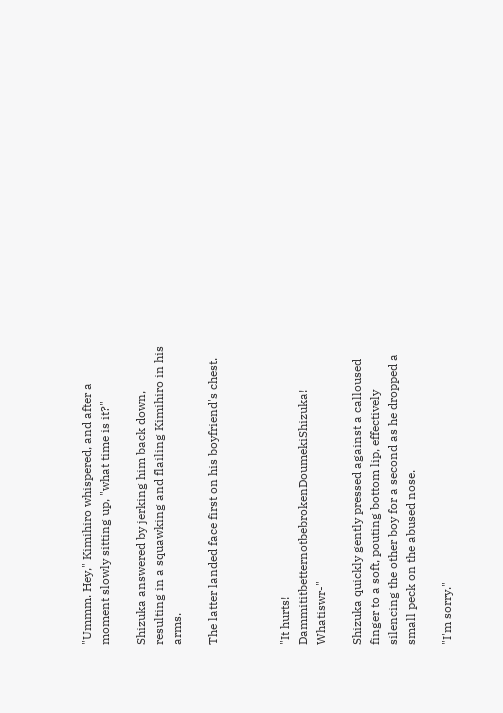"Ummm. Hey," Kimihiro whispered, and after a moment slowly sitting up, "what time is it?"

Shizuka answered by jerking him back down, resulting in a squawking and flailing Kimihiro in his arms.

The latter landed face first on his boyfriend's chest.



"It hurts! DammititbetternotbebrokenDoumekiShizuka! Whatiswr-"

Shizuka quickly gently pressed against a calloused finger to a soft, pouting bottom lip, effectively silencing the other boy for a second as he dropped a small peck on the abused nose.

"I'm sorry."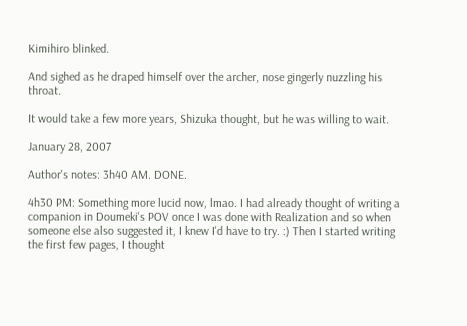Kimihiro blinked.

And sighed as he draped himself over the archer, nose gingerly nuzzling his throat.

It would take a few more years, Shizuka thought, but he was willing to wait.

January 28, 2007

Author's notes: 3h40 AM. DONE.

4h30 PM: Something more lucid now, lmao. I had already thought of writing a companion in Doumeki's POV once I was done with Realization and so when someone else also suggested it, I knew I'd have to try. :) Then I started writing the first few pages, I thought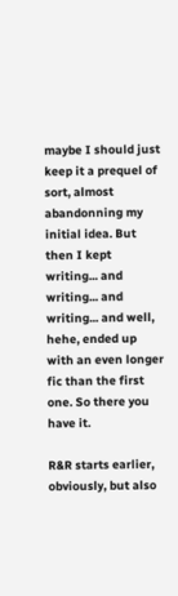maybe I should just keep it a prequel of sort, almost abandonning my initial idea. But then I kept writing... and writing... and writing... and well, hehe, ended up with an even longer fic than the first one. So there you have it.

R&R starts earlier, obviously, but also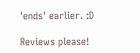'ends' earlier. :D

Reviews please!